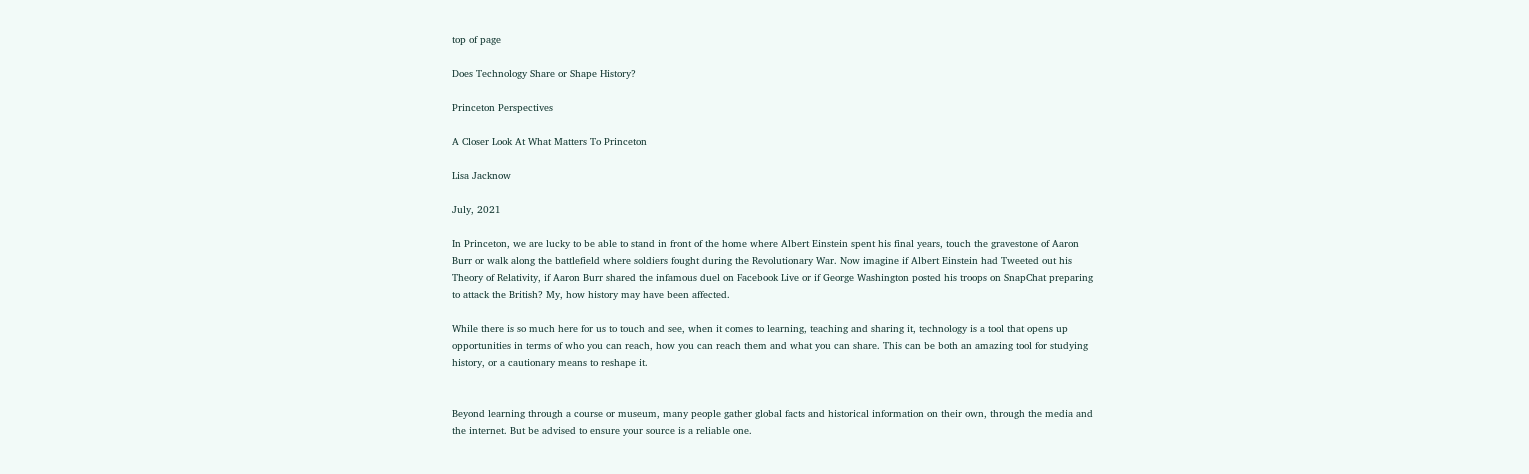top of page

Does Technology Share or Shape History?

Princeton Perspectives

A Closer Look At What Matters To Princeton

Lisa Jacknow

July, 2021

In Princeton, we are lucky to be able to stand in front of the home where Albert Einstein spent his final years, touch the gravestone of Aaron Burr or walk along the battlefield where soldiers fought during the Revolutionary War. Now imagine if Albert Einstein had Tweeted out his Theory of Relativity, if Aaron Burr shared the infamous duel on Facebook Live or if George Washington posted his troops on SnapChat preparing to attack the British? My, how history may have been affected.

While there is so much here for us to touch and see, when it comes to learning, teaching and sharing it, technology is a tool that opens up opportunities in terms of who you can reach, how you can reach them and what you can share. This can be both an amazing tool for studying history, or a cautionary means to reshape it.


Beyond learning through a course or museum, many people gather global facts and historical information on their own, through the media and the internet. But be advised to ensure your source is a reliable one.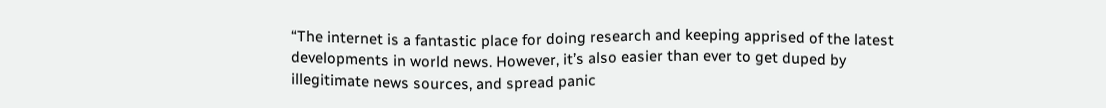“The internet is a fantastic place for doing research and keeping apprised of the latest developments in world news. However, it’s also easier than ever to get duped by illegitimate news sources, and spread panic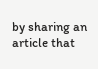by sharing an article that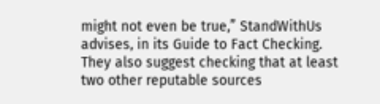might not even be true,” StandWithUs advises, in its Guide to Fact Checking. They also suggest checking that at least two other reputable sources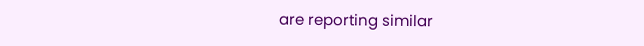are reporting similar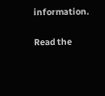information.

Read the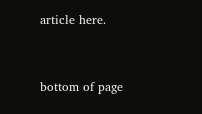article here.


bottom of page